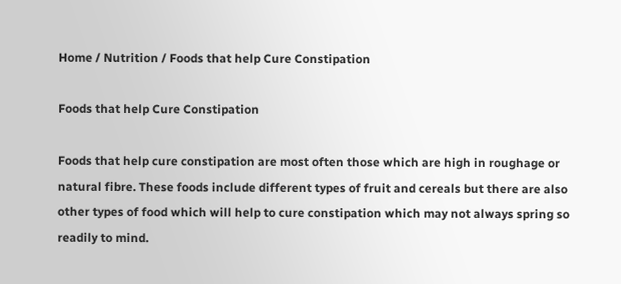Home / Nutrition / Foods that help Cure Constipation

Foods that help Cure Constipation

Foods that help cure constipation are most often those which are high in roughage or natural fibre. These foods include different types of fruit and cereals but there are also other types of food which will help to cure constipation which may not always spring so readily to mind.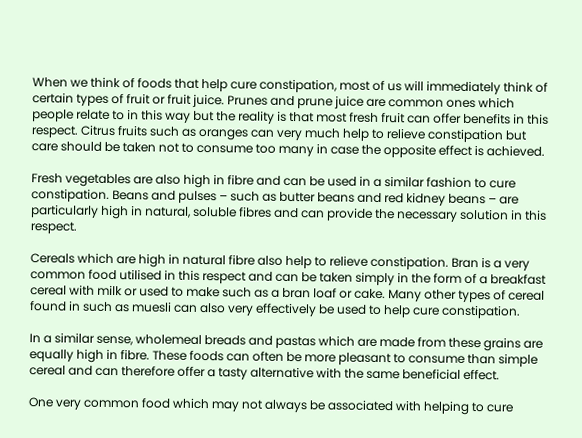When we think of foods that help cure constipation, most of us will immediately think of certain types of fruit or fruit juice. Prunes and prune juice are common ones which people relate to in this way but the reality is that most fresh fruit can offer benefits in this respect. Citrus fruits such as oranges can very much help to relieve constipation but care should be taken not to consume too many in case the opposite effect is achieved.

Fresh vegetables are also high in fibre and can be used in a similar fashion to cure constipation. Beans and pulses – such as butter beans and red kidney beans – are particularly high in natural, soluble fibres and can provide the necessary solution in this respect.

Cereals which are high in natural fibre also help to relieve constipation. Bran is a very common food utilised in this respect and can be taken simply in the form of a breakfast cereal with milk or used to make such as a bran loaf or cake. Many other types of cereal found in such as muesli can also very effectively be used to help cure constipation.

In a similar sense, wholemeal breads and pastas which are made from these grains are equally high in fibre. These foods can often be more pleasant to consume than simple cereal and can therefore offer a tasty alternative with the same beneficial effect.

One very common food which may not always be associated with helping to cure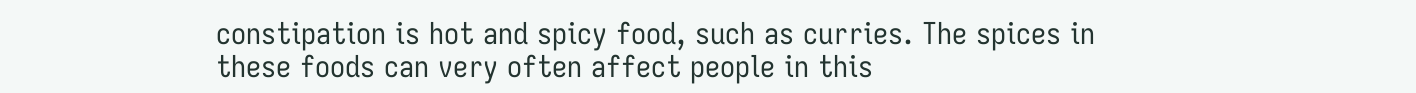constipation is hot and spicy food, such as curries. The spices in these foods can very often affect people in this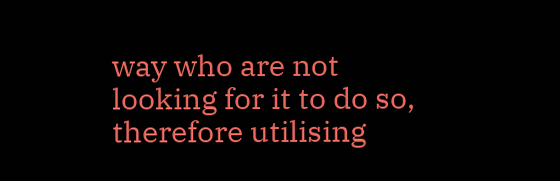way who are not looking for it to do so, therefore utilising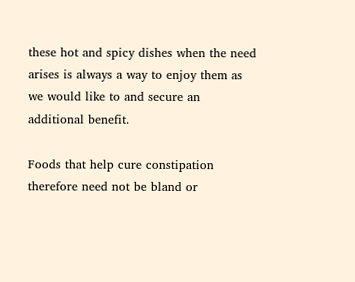these hot and spicy dishes when the need arises is always a way to enjoy them as we would like to and secure an additional benefit.

Foods that help cure constipation therefore need not be bland or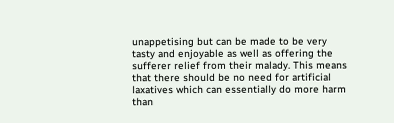unappetising but can be made to be very tasty and enjoyable as well as offering the sufferer relief from their malady. This means that there should be no need for artificial laxatives which can essentially do more harm than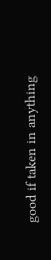good if taken in anything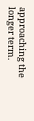approaching the longer term.